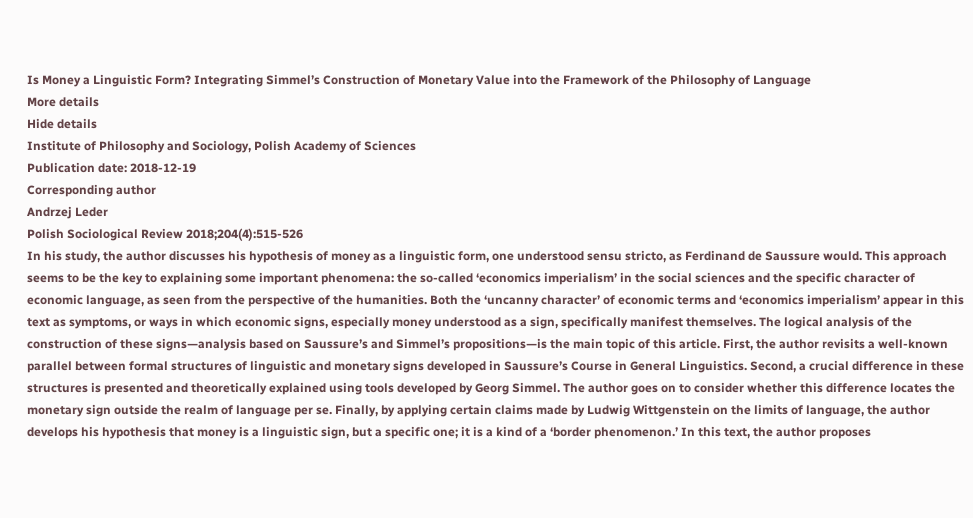Is Money a Linguistic Form? Integrating Simmel’s Construction of Monetary Value into the Framework of the Philosophy of Language
More details
Hide details
Institute of Philosophy and Sociology, Polish Academy of Sciences
Publication date: 2018-12-19
Corresponding author
Andrzej Leder
Polish Sociological Review 2018;204(4):515-526
In his study, the author discusses his hypothesis of money as a linguistic form, one understood sensu stricto, as Ferdinand de Saussure would. This approach seems to be the key to explaining some important phenomena: the so-called ‘economics imperialism’ in the social sciences and the specific character of economic language, as seen from the perspective of the humanities. Both the ‘uncanny character’ of economic terms and ‘economics imperialism’ appear in this text as symptoms, or ways in which economic signs, especially money understood as a sign, specifically manifest themselves. The logical analysis of the construction of these signs—analysis based on Saussure’s and Simmel’s propositions—is the main topic of this article. First, the author revisits a well-known parallel between formal structures of linguistic and monetary signs developed in Saussure’s Course in General Linguistics. Second, a crucial difference in these structures is presented and theoretically explained using tools developed by Georg Simmel. The author goes on to consider whether this difference locates the monetary sign outside the realm of language per se. Finally, by applying certain claims made by Ludwig Wittgenstein on the limits of language, the author develops his hypothesis that money is a linguistic sign, but a specific one; it is a kind of a ‘border phenomenon.’ In this text, the author proposes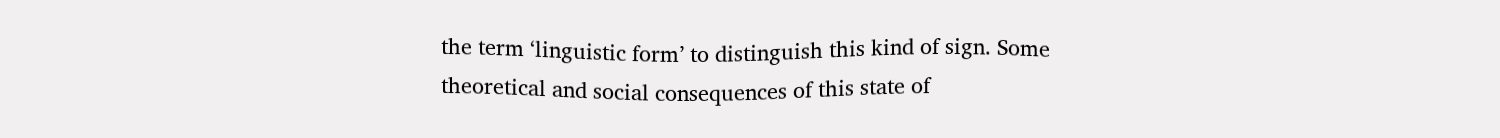the term ‘linguistic form’ to distinguish this kind of sign. Some theoretical and social consequences of this state of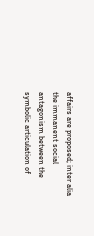affairs are proposed; inter alia the immanent social antagonism between the symbolic articulation of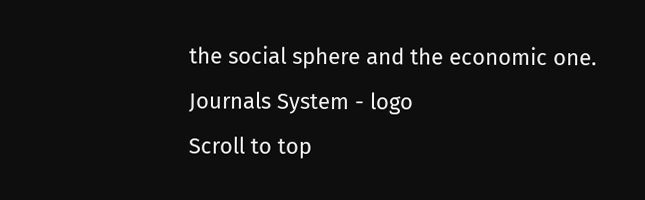the social sphere and the economic one.
Journals System - logo
Scroll to top